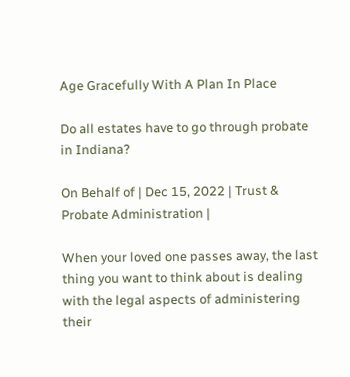Age Gracefully With A Plan In Place

Do all estates have to go through probate in Indiana?

On Behalf of | Dec 15, 2022 | Trust & Probate Administration |

When your loved one passes away, the last thing you want to think about is dealing with the legal aspects of administering their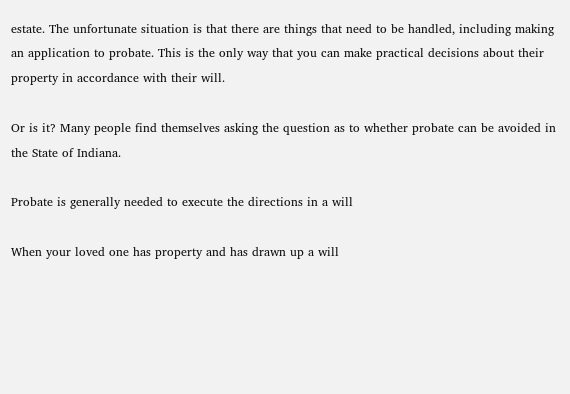estate. The unfortunate situation is that there are things that need to be handled, including making an application to probate. This is the only way that you can make practical decisions about their property in accordance with their will.

Or is it? Many people find themselves asking the question as to whether probate can be avoided in the State of Indiana.

Probate is generally needed to execute the directions in a will

When your loved one has property and has drawn up a will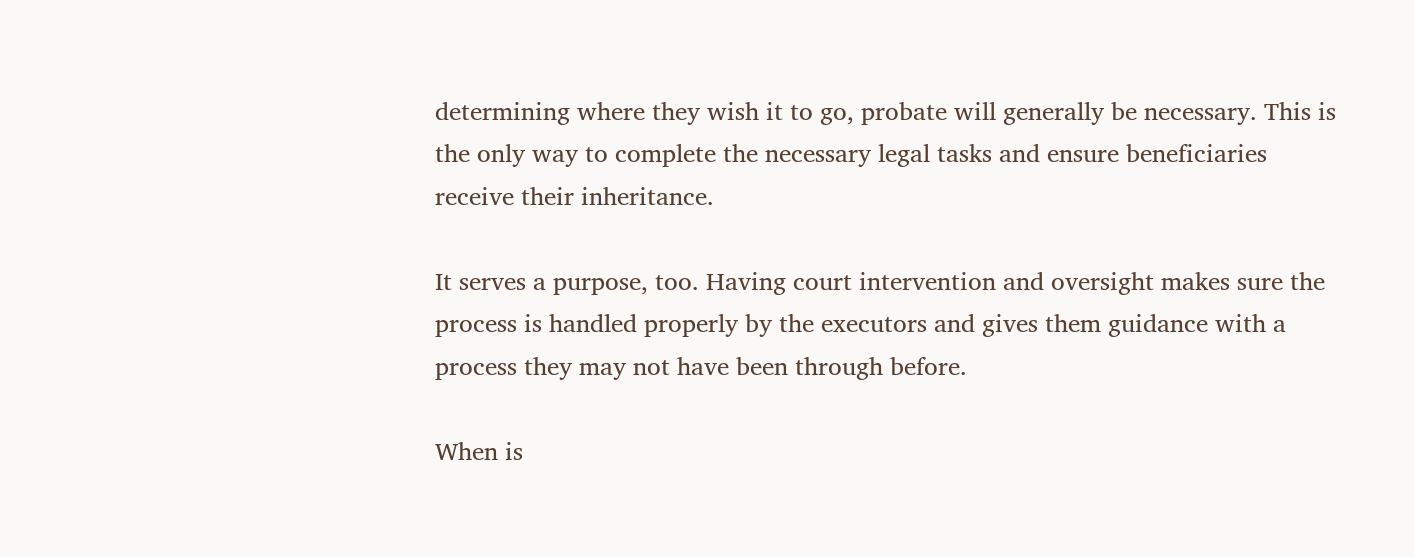determining where they wish it to go, probate will generally be necessary. This is the only way to complete the necessary legal tasks and ensure beneficiaries receive their inheritance.

It serves a purpose, too. Having court intervention and oversight makes sure the process is handled properly by the executors and gives them guidance with a process they may not have been through before.

When is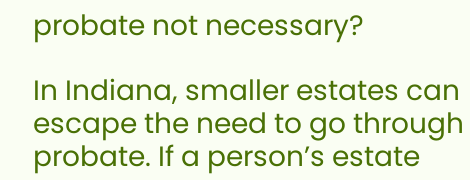probate not necessary?

In Indiana, smaller estates can escape the need to go through probate. If a person’s estate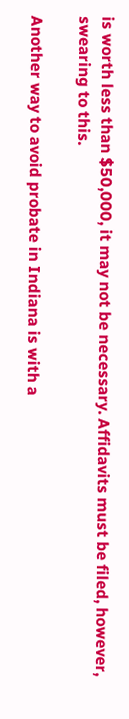is worth less than $50,000, it may not be necessary. Affidavits must be filed, however, swearing to this.

Another way to avoid probate in Indiana is with a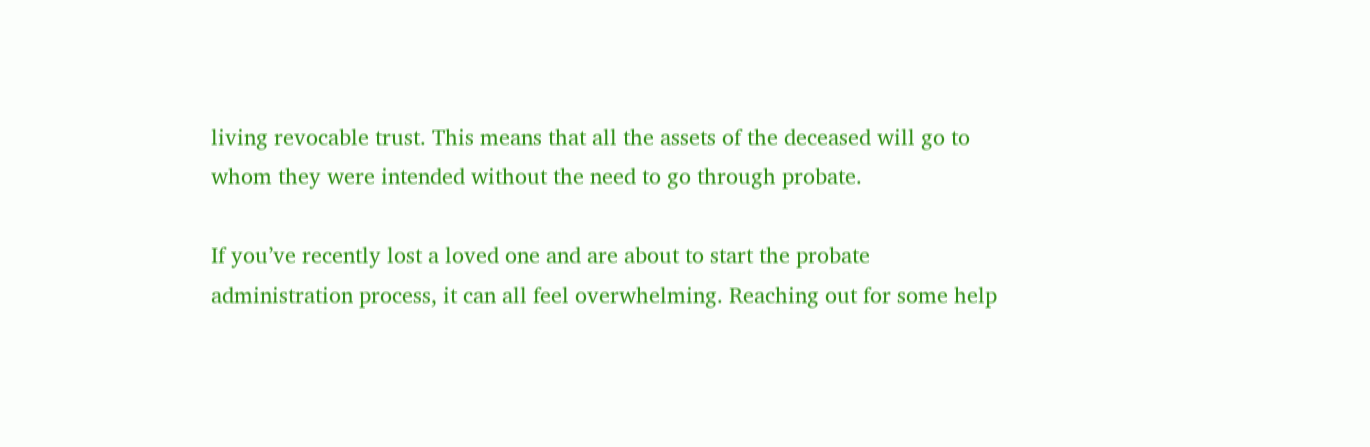living revocable trust. This means that all the assets of the deceased will go to whom they were intended without the need to go through probate.

If you’ve recently lost a loved one and are about to start the probate administration process, it can all feel overwhelming. Reaching out for some help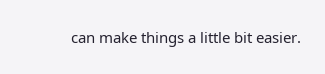can make things a little bit easier.